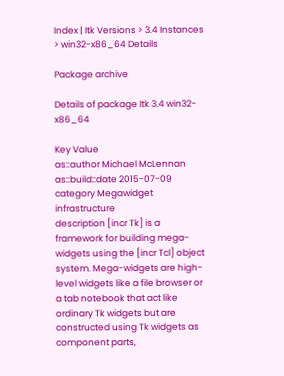Index | Itk Versions > 3.4 Instances > win32-x86_64 Details

Package archive

Details of package Itk 3.4 win32-x86_64

Key Value
as::author Michael McLennan
as::build::date 2015-07-09
category Megawidget infrastructure
description [incr Tk] is a framework for building mega-widgets using the [incr Tcl] object system. Mega-widgets are high-level widgets like a file browser or a tab notebook that act like ordinary Tk widgets but are constructed using Tk widgets as component parts,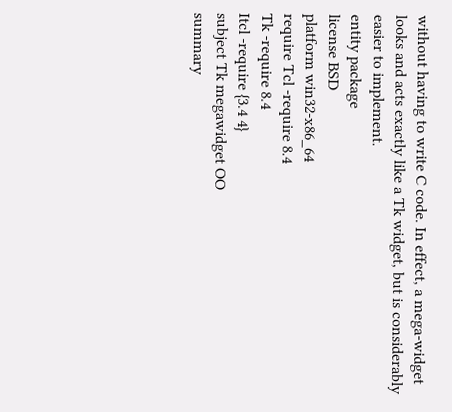without having to write C code. In effect, a mega-widget looks and acts exactly like a Tk widget, but is considerably easier to implement.
entity package
license BSD
platform win32-x86_64
require Tcl -require 8.4
Tk -require 8.4
Itcl -require {3.4 4}
subject Tk megawidget OO
summary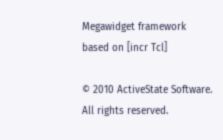Megawidget framework based on [incr Tcl]

© 2010 ActiveState Software. All rights reserved.